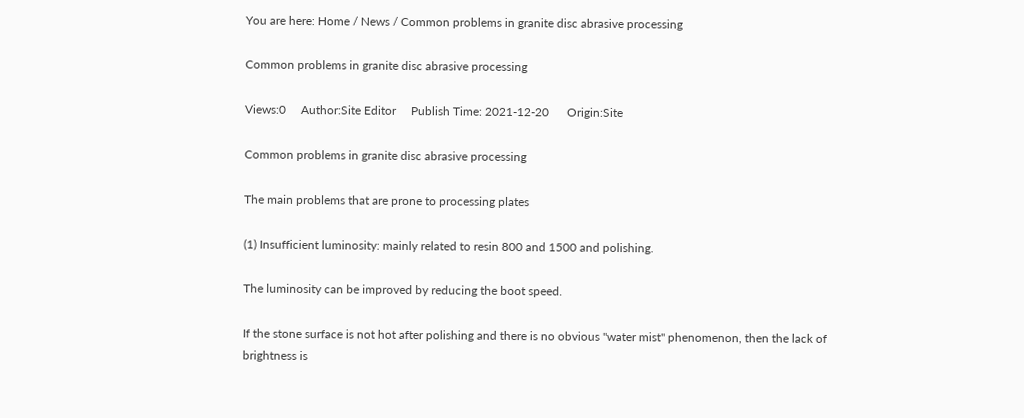You are here: Home / News / Common problems in granite disc abrasive processing

Common problems in granite disc abrasive processing

Views:0     Author:Site Editor     Publish Time: 2021-12-20      Origin:Site

Common problems in granite disc abrasive processing

The main problems that are prone to processing plates

(1) Insufficient luminosity: mainly related to resin 800 and 1500 and polishing.

The luminosity can be improved by reducing the boot speed.

If the stone surface is not hot after polishing and there is no obvious "water mist" phenomenon, then the lack of brightness is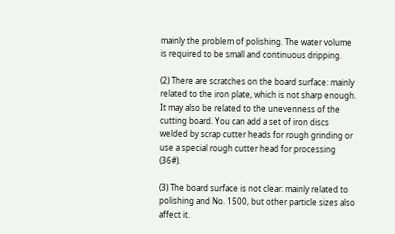mainly the problem of polishing. The water volume is required to be small and continuous dripping.

(2) There are scratches on the board surface: mainly related to the iron plate, which is not sharp enough. It may also be related to the unevenness of the cutting board. You can add a set of iron discs welded by scrap cutter heads for rough grinding or use a special rough cutter head for processing (36#).

(3) The board surface is not clear: mainly related to polishing and No. 1500, but other particle sizes also affect it.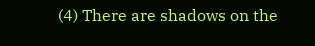(4) There are shadows on the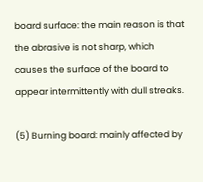board surface: the main reason is that the abrasive is not sharp, which causes the surface of the board to appear intermittently with dull streaks.

(5) Burning board: mainly affected by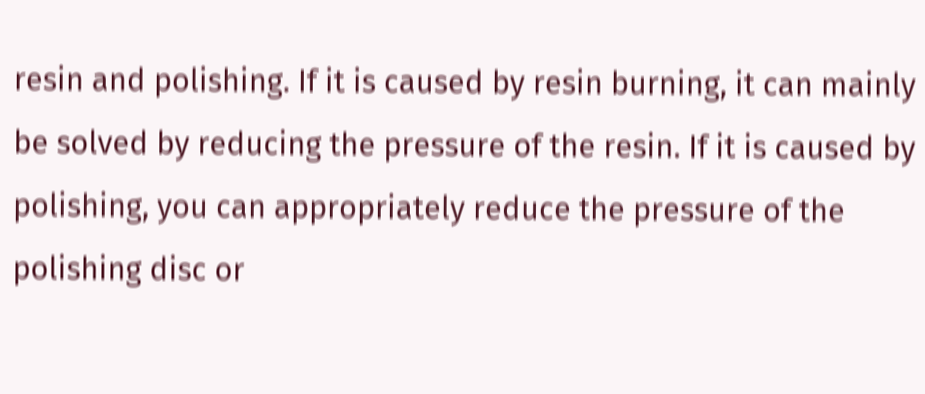resin and polishing. If it is caused by resin burning, it can mainly be solved by reducing the pressure of the resin. If it is caused by polishing, you can appropriately reduce the pressure of the polishing disc or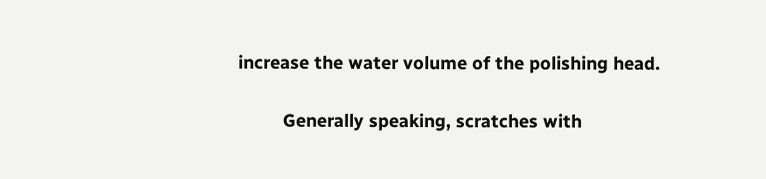increase the water volume of the polishing head.

         Generally speaking, scratches with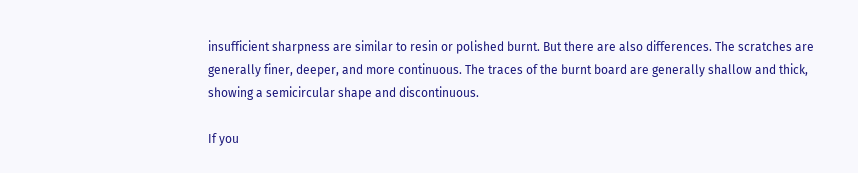insufficient sharpness are similar to resin or polished burnt. But there are also differences. The scratches are generally finer, deeper, and more continuous. The traces of the burnt board are generally shallow and thick, showing a semicircular shape and discontinuous.

If you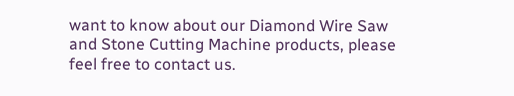want to know about our Diamond Wire Saw and Stone Cutting Machine products, please feel free to contact us.